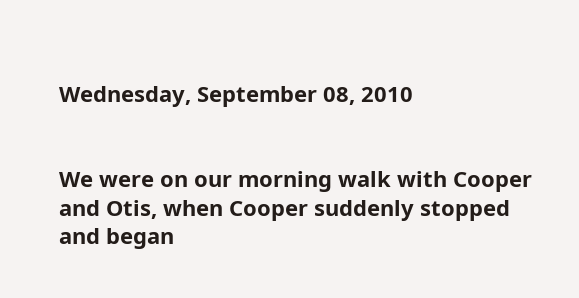Wednesday, September 08, 2010


We were on our morning walk with Cooper and Otis, when Cooper suddenly stopped and began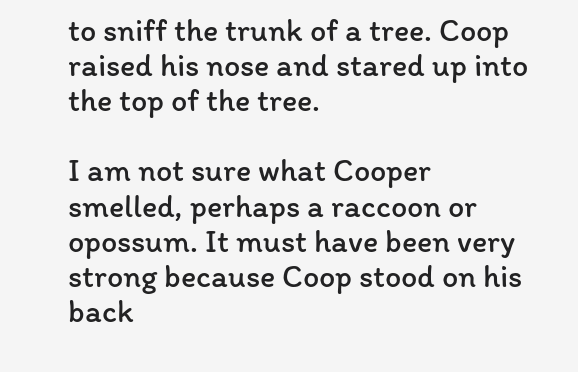to sniff the trunk of a tree. Coop raised his nose and stared up into the top of the tree.

I am not sure what Cooper smelled, perhaps a raccoon or opossum. It must have been very strong because Coop stood on his back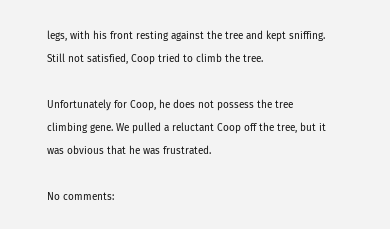legs, with his front resting against the tree and kept sniffing. Still not satisfied, Coop tried to climb the tree.

Unfortunately for Coop, he does not possess the tree climbing gene. We pulled a reluctant Coop off the tree, but it was obvious that he was frustrated.

No comments: